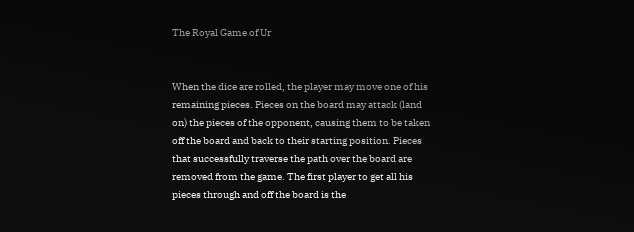The Royal Game of Ur


When the dice are rolled, the player may move one of his remaining pieces. Pieces on the board may attack (land on) the pieces of the opponent, causing them to be taken off the board and back to their starting position. Pieces that successfully traverse the path over the board are removed from the game. The first player to get all his pieces through and off the board is the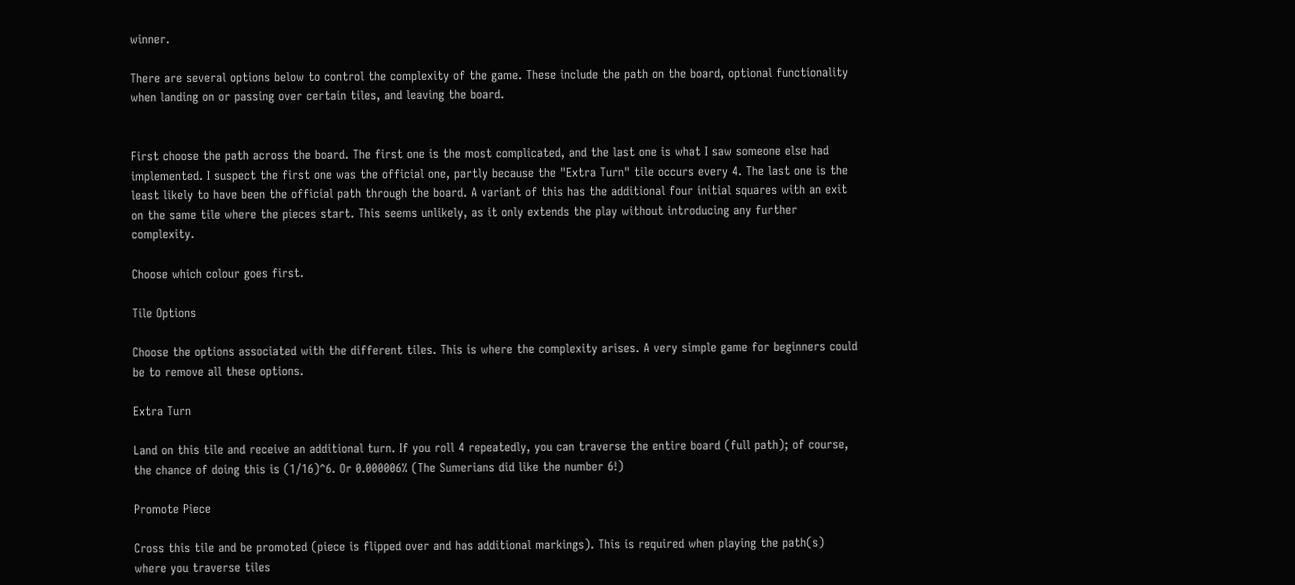winner.

There are several options below to control the complexity of the game. These include the path on the board, optional functionality when landing on or passing over certain tiles, and leaving the board.


First choose the path across the board. The first one is the most complicated, and the last one is what I saw someone else had implemented. I suspect the first one was the official one, partly because the "Extra Turn" tile occurs every 4. The last one is the least likely to have been the official path through the board. A variant of this has the additional four initial squares with an exit on the same tile where the pieces start. This seems unlikely, as it only extends the play without introducing any further complexity.

Choose which colour goes first.

Tile Options

Choose the options associated with the different tiles. This is where the complexity arises. A very simple game for beginners could be to remove all these options.

Extra Turn

Land on this tile and receive an additional turn. If you roll 4 repeatedly, you can traverse the entire board (full path); of course, the chance of doing this is (1/16)^6. Or 0.000006% (The Sumerians did like the number 6!)

Promote Piece

Cross this tile and be promoted (piece is flipped over and has additional markings). This is required when playing the path(s) where you traverse tiles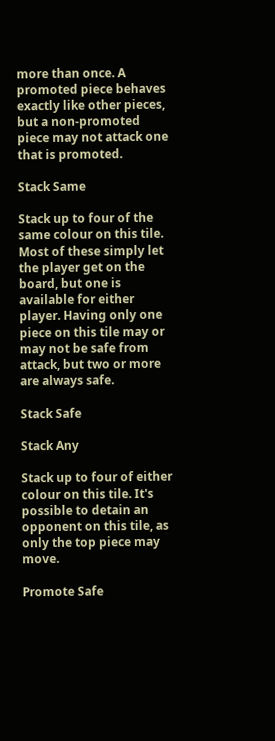more than once. A promoted piece behaves exactly like other pieces, but a non-promoted piece may not attack one that is promoted.

Stack Same

Stack up to four of the same colour on this tile. Most of these simply let the player get on the board, but one is available for either player. Having only one piece on this tile may or may not be safe from attack, but two or more are always safe.

Stack Safe

Stack Any

Stack up to four of either colour on this tile. It's possible to detain an opponent on this tile, as only the top piece may move.

Promote Safe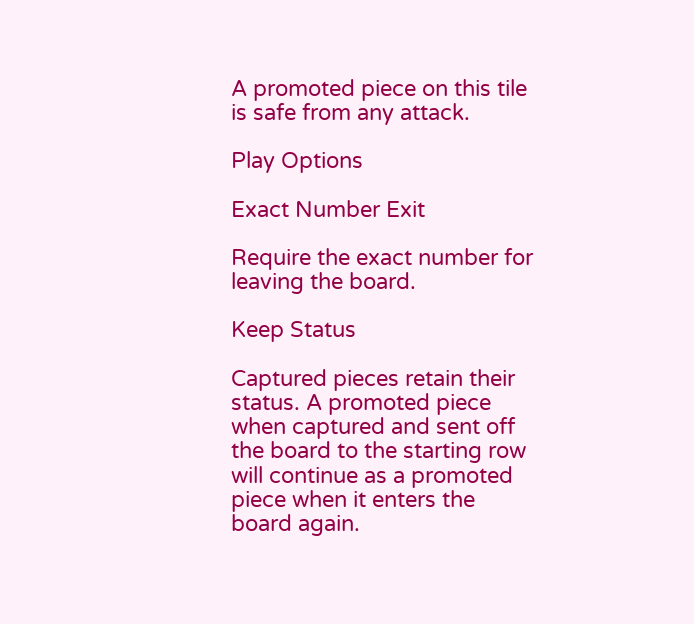A promoted piece on this tile is safe from any attack.

Play Options

Exact Number Exit

Require the exact number for leaving the board.

Keep Status

Captured pieces retain their status. A promoted piece when captured and sent off the board to the starting row will continue as a promoted piece when it enters the board again.